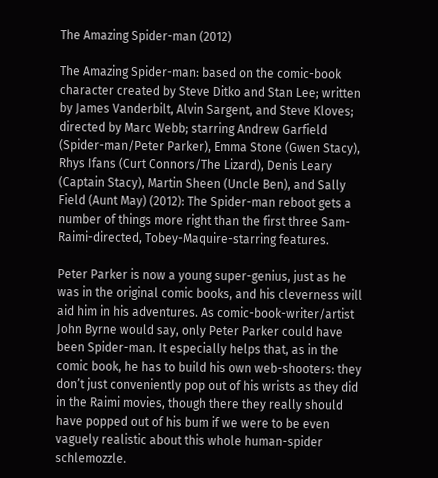The Amazing Spider-man (2012)

The Amazing Spider-man: based on the comic-book character created by Steve Ditko and Stan Lee; written by James Vanderbilt, Alvin Sargent, and Steve Kloves; directed by Marc Webb; starring Andrew Garfield (Spider-man/Peter Parker), Emma Stone (Gwen Stacy), Rhys Ifans (Curt Connors/The Lizard), Denis Leary (Captain Stacy), Martin Sheen (Uncle Ben), and Sally Field (Aunt May) (2012): The Spider-man reboot gets a number of things more right than the first three Sam-Raimi-directed, Tobey-Maquire-starring features.

Peter Parker is now a young super-genius, just as he was in the original comic books, and his cleverness will aid him in his adventures. As comic-book-writer/artist John Byrne would say, only Peter Parker could have been Spider-man. It especially helps that, as in the comic book, he has to build his own web-shooters: they don’t just conveniently pop out of his wrists as they did in the Raimi movies, though there they really should have popped out of his bum if we were to be even vaguely realistic about this whole human-spider schlemozzle.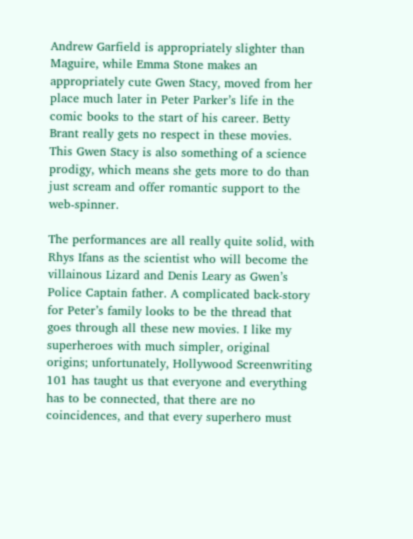Andrew Garfield is appropriately slighter than Maguire, while Emma Stone makes an appropriately cute Gwen Stacy, moved from her place much later in Peter Parker’s life in the comic books to the start of his career. Betty Brant really gets no respect in these movies. This Gwen Stacy is also something of a science prodigy, which means she gets more to do than just scream and offer romantic support to the web-spinner.

The performances are all really quite solid, with Rhys Ifans as the scientist who will become the villainous Lizard and Denis Leary as Gwen’s Police Captain father. A complicated back-story for Peter’s family looks to be the thread that goes through all these new movies. I like my superheroes with much simpler, original origins; unfortunately, Hollywood Screenwriting 101 has taught us that everyone and everything has to be connected, that there are no coincidences, and that every superhero must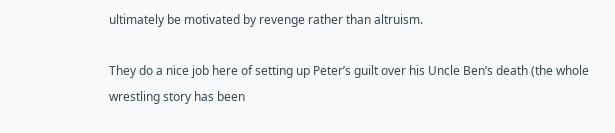ultimately be motivated by revenge rather than altruism.

They do a nice job here of setting up Peter’s guilt over his Uncle Ben’s death (the whole wrestling story has been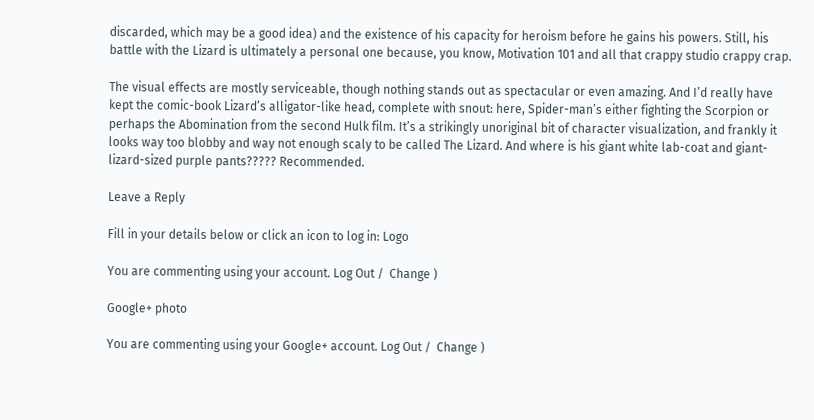discarded, which may be a good idea) and the existence of his capacity for heroism before he gains his powers. Still, his battle with the Lizard is ultimately a personal one because, you know, Motivation 101 and all that crappy studio crappy crap.

The visual effects are mostly serviceable, though nothing stands out as spectacular or even amazing. And I’d really have kept the comic-book Lizard’s alligator-like head, complete with snout: here, Spider-man’s either fighting the Scorpion or perhaps the Abomination from the second Hulk film. It’s a strikingly unoriginal bit of character visualization, and frankly it looks way too blobby and way not enough scaly to be called The Lizard. And where is his giant white lab-coat and giant-lizard-sized purple pants????? Recommended.

Leave a Reply

Fill in your details below or click an icon to log in: Logo

You are commenting using your account. Log Out /  Change )

Google+ photo

You are commenting using your Google+ account. Log Out /  Change )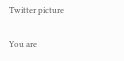Twitter picture

You are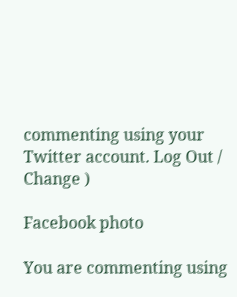commenting using your Twitter account. Log Out /  Change )

Facebook photo

You are commenting using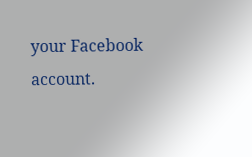your Facebook account.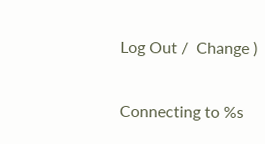Log Out /  Change )

Connecting to %s